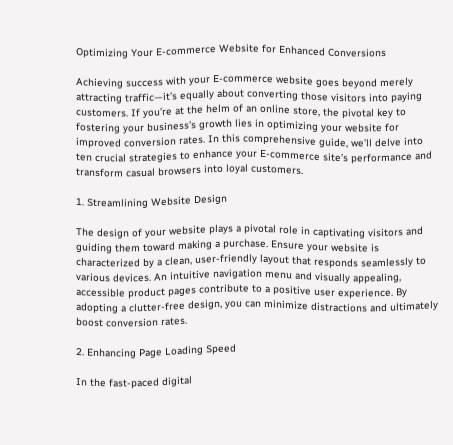Optimizing Your E-commerce Website for Enhanced Conversions

Achieving success with your E-commerce website goes beyond merely attracting traffic—it’s equally about converting those visitors into paying customers. If you’re at the helm of an online store, the pivotal key to fostering your business’s growth lies in optimizing your website for improved conversion rates. In this comprehensive guide, we’ll delve into ten crucial strategies to enhance your E-commerce site’s performance and transform casual browsers into loyal customers.

1. Streamlining Website Design

The design of your website plays a pivotal role in captivating visitors and guiding them toward making a purchase. Ensure your website is characterized by a clean, user-friendly layout that responds seamlessly to various devices. An intuitive navigation menu and visually appealing, accessible product pages contribute to a positive user experience. By adopting a clutter-free design, you can minimize distractions and ultimately boost conversion rates.

2. Enhancing Page Loading Speed

In the fast-paced digital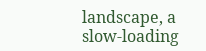landscape, a slow-loading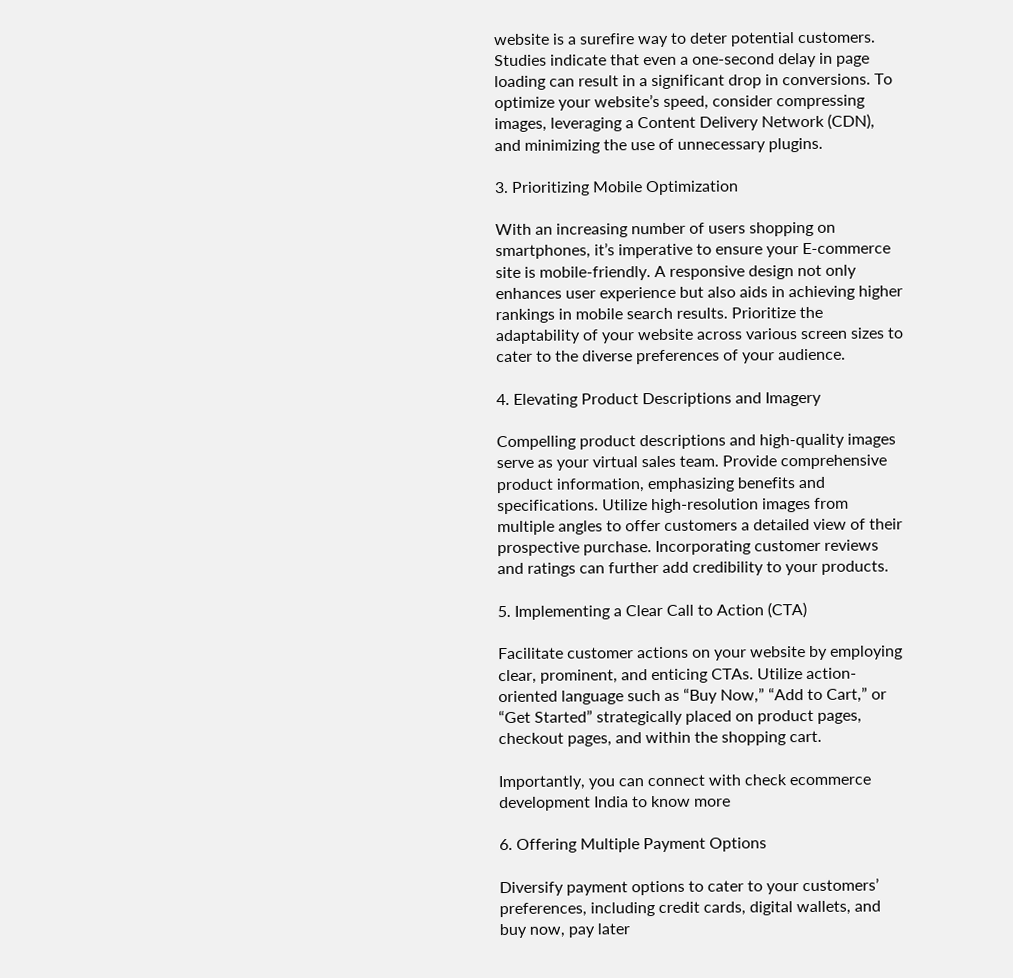website is a surefire way to deter potential customers. Studies indicate that even a one-second delay in page loading can result in a significant drop in conversions. To optimize your website’s speed, consider compressing images, leveraging a Content Delivery Network (CDN), and minimizing the use of unnecessary plugins.

3. Prioritizing Mobile Optimization

With an increasing number of users shopping on smartphones, it’s imperative to ensure your E-commerce site is mobile-friendly. A responsive design not only enhances user experience but also aids in achieving higher rankings in mobile search results. Prioritize the adaptability of your website across various screen sizes to cater to the diverse preferences of your audience.

4. Elevating Product Descriptions and Imagery

Compelling product descriptions and high-quality images serve as your virtual sales team. Provide comprehensive product information, emphasizing benefits and specifications. Utilize high-resolution images from multiple angles to offer customers a detailed view of their prospective purchase. Incorporating customer reviews and ratings can further add credibility to your products.

5. Implementing a Clear Call to Action (CTA)

Facilitate customer actions on your website by employing clear, prominent, and enticing CTAs. Utilize action-oriented language such as “Buy Now,” “Add to Cart,” or “Get Started” strategically placed on product pages, checkout pages, and within the shopping cart.

Importantly, you can connect with check ecommerce development India to know more

6. Offering Multiple Payment Options

Diversify payment options to cater to your customers’ preferences, including credit cards, digital wallets, and buy now, pay later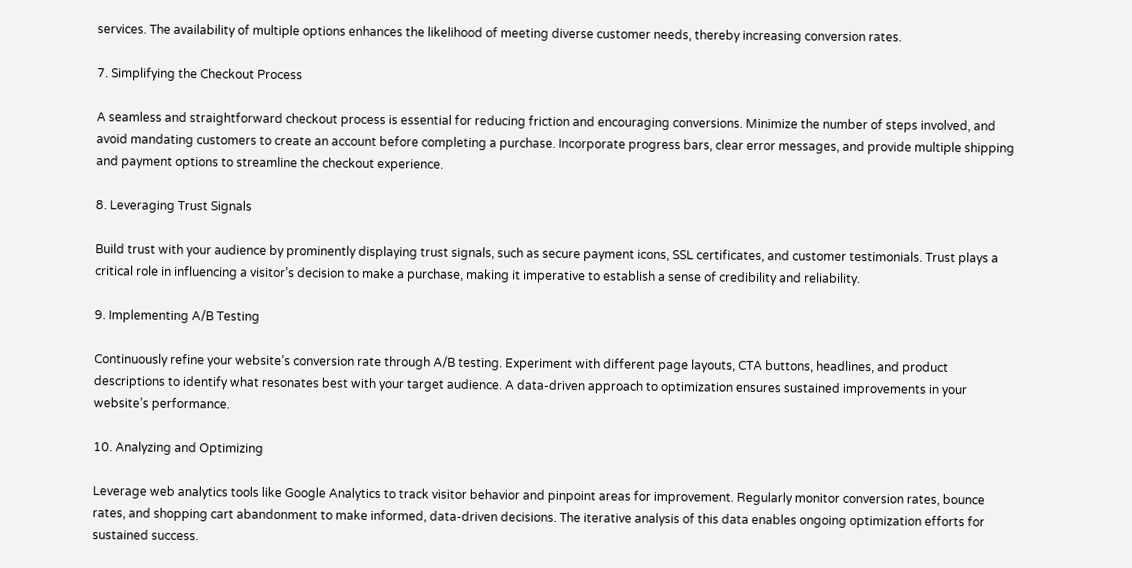services. The availability of multiple options enhances the likelihood of meeting diverse customer needs, thereby increasing conversion rates.

7. Simplifying the Checkout Process

A seamless and straightforward checkout process is essential for reducing friction and encouraging conversions. Minimize the number of steps involved, and avoid mandating customers to create an account before completing a purchase. Incorporate progress bars, clear error messages, and provide multiple shipping and payment options to streamline the checkout experience.

8. Leveraging Trust Signals

Build trust with your audience by prominently displaying trust signals, such as secure payment icons, SSL certificates, and customer testimonials. Trust plays a critical role in influencing a visitor’s decision to make a purchase, making it imperative to establish a sense of credibility and reliability.

9. Implementing A/B Testing

Continuously refine your website’s conversion rate through A/B testing. Experiment with different page layouts, CTA buttons, headlines, and product descriptions to identify what resonates best with your target audience. A data-driven approach to optimization ensures sustained improvements in your website’s performance.

10. Analyzing and Optimizing

Leverage web analytics tools like Google Analytics to track visitor behavior and pinpoint areas for improvement. Regularly monitor conversion rates, bounce rates, and shopping cart abandonment to make informed, data-driven decisions. The iterative analysis of this data enables ongoing optimization efforts for sustained success.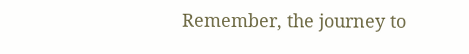Remember, the journey to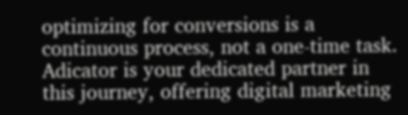optimizing for conversions is a continuous process, not a one-time task. Adicator is your dedicated partner in this journey, offering digital marketing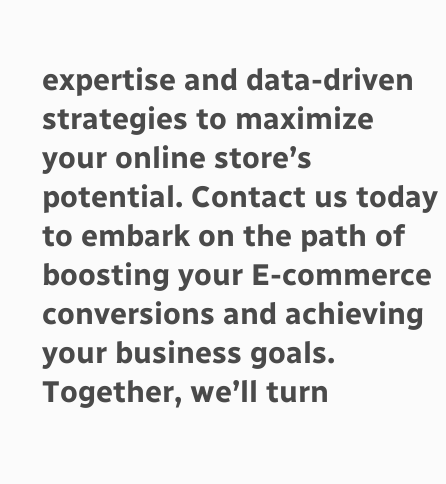expertise and data-driven strategies to maximize your online store’s potential. Contact us today to embark on the path of boosting your E-commerce conversions and achieving your business goals. Together, we’ll turn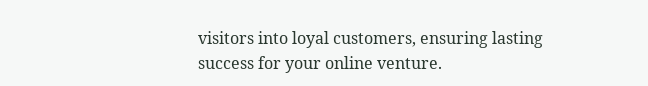visitors into loyal customers, ensuring lasting success for your online venture.